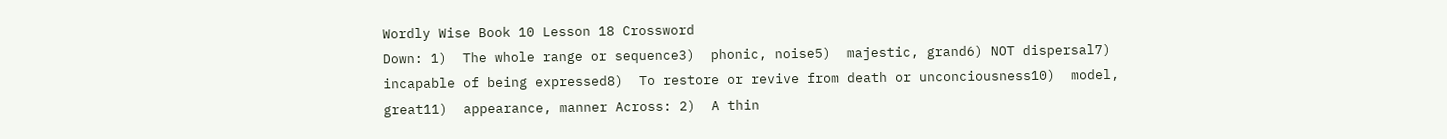Wordly Wise Book 10 Lesson 18 Crossword
Down: 1)  The whole range or sequence3)  phonic, noise5)  majestic, grand6) NOT dispersal7)  incapable of being expressed8)  To restore or revive from death or unconciousness10)  model, great11)  appearance, manner Across: 2)  A thin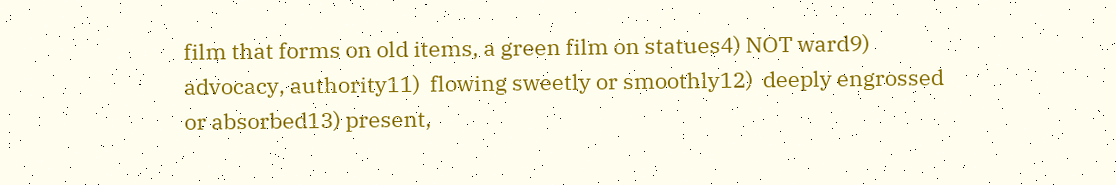film that forms on old items, a green film on statues4) NOT ward9) advocacy, authority11)  flowing sweetly or smoothly12)  deeply engrossed or absorbed13) present,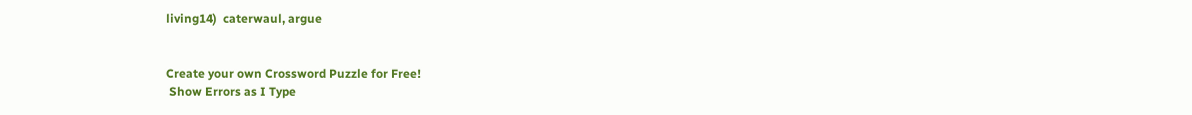living14)  caterwaul, argue


Create your own Crossword Puzzle for Free!
 Show Errors as I Type